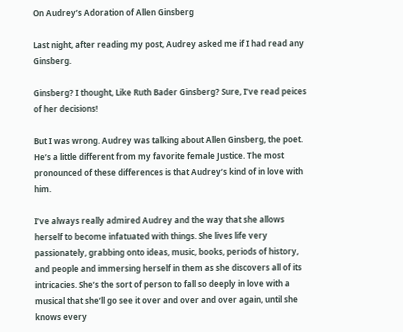On Audrey’s Adoration of Allen Ginsberg

Last night, after reading my post, Audrey asked me if I had read any Ginsberg.

Ginsberg? I thought, Like Ruth Bader Ginsberg? Sure, I’ve read peices of her decisions!

But I was wrong. Audrey was talking about Allen Ginsberg, the poet. He’s a little different from my favorite female Justice. The most pronounced of these differences is that Audrey’s kind of in love with him.

I’ve always really admired Audrey and the way that she allows herself to become infatuated with things. She lives life very passionately, grabbing onto ideas, music, books, periods of history, and people and immersing herself in them as she discovers all of its intricacies. She’s the sort of person to fall so deeply in love with a musical that she’ll go see it over and over and over again, until she knows every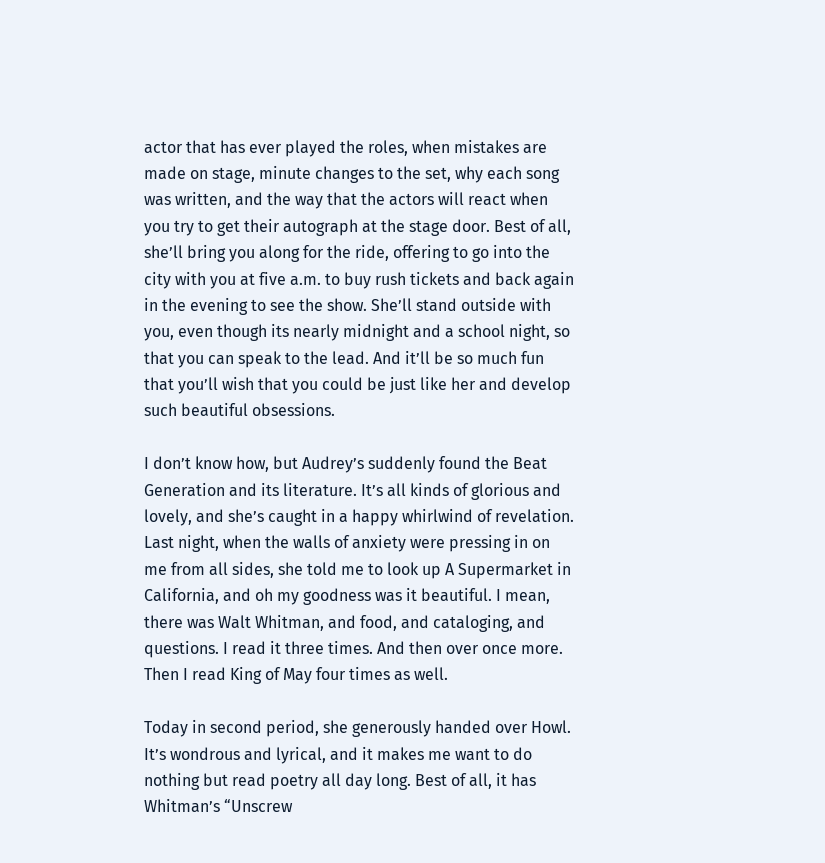actor that has ever played the roles, when mistakes are made on stage, minute changes to the set, why each song was written, and the way that the actors will react when you try to get their autograph at the stage door. Best of all, she’ll bring you along for the ride, offering to go into the city with you at five a.m. to buy rush tickets and back again in the evening to see the show. She’ll stand outside with you, even though its nearly midnight and a school night, so that you can speak to the lead. And it’ll be so much fun that you’ll wish that you could be just like her and develop such beautiful obsessions.

I don’t know how, but Audrey’s suddenly found the Beat Generation and its literature. It’s all kinds of glorious and lovely, and she’s caught in a happy whirlwind of revelation. Last night, when the walls of anxiety were pressing in on me from all sides, she told me to look up A Supermarket in California, and oh my goodness was it beautiful. I mean, there was Walt Whitman, and food, and cataloging, and questions. I read it three times. And then over once more. Then I read King of May four times as well.

Today in second period, she generously handed over Howl. It’s wondrous and lyrical, and it makes me want to do nothing but read poetry all day long. Best of all, it has Whitman’s “Unscrew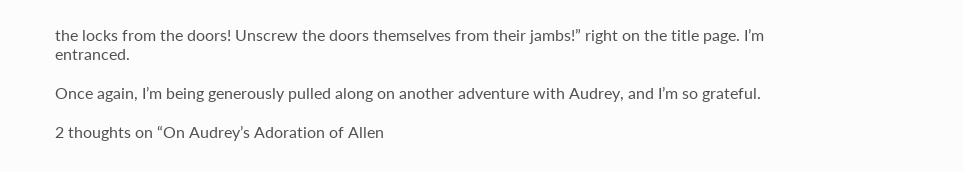the locks from the doors! Unscrew the doors themselves from their jambs!” right on the title page. I’m entranced.

Once again, I’m being generously pulled along on another adventure with Audrey, and I’m so grateful.

2 thoughts on “On Audrey’s Adoration of Allen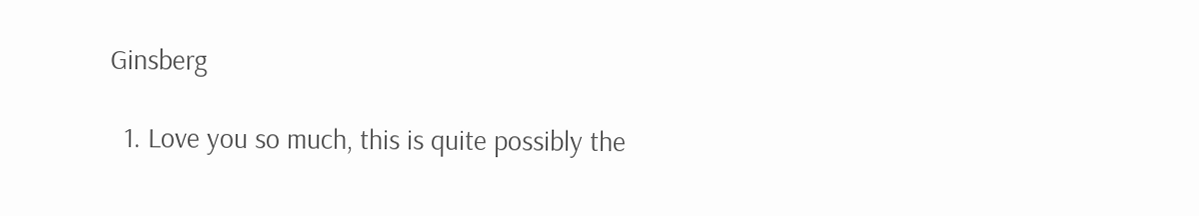Ginsberg

  1. Love you so much, this is quite possibly the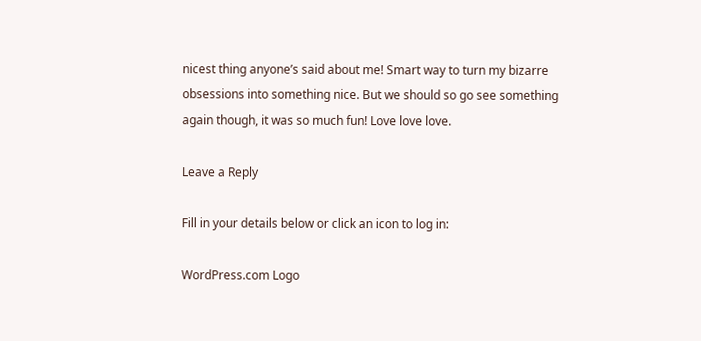nicest thing anyone’s said about me! Smart way to turn my bizarre obsessions into something nice. But we should so go see something again though, it was so much fun! Love love love.

Leave a Reply

Fill in your details below or click an icon to log in:

WordPress.com Logo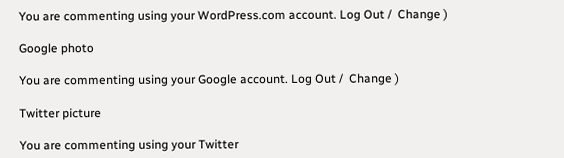You are commenting using your WordPress.com account. Log Out /  Change )

Google photo

You are commenting using your Google account. Log Out /  Change )

Twitter picture

You are commenting using your Twitter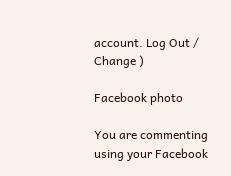account. Log Out /  Change )

Facebook photo

You are commenting using your Facebook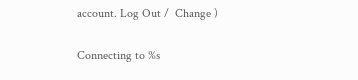account. Log Out /  Change )

Connecting to %s